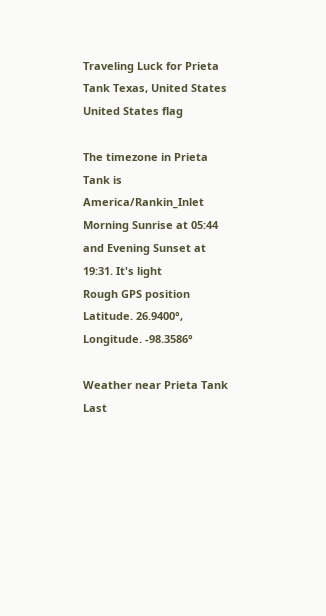Traveling Luck for Prieta Tank Texas, United States United States flag

The timezone in Prieta Tank is America/Rankin_Inlet
Morning Sunrise at 05:44 and Evening Sunset at 19:31. It's light
Rough GPS position Latitude. 26.9400°, Longitude. -98.3586°

Weather near Prieta Tank Last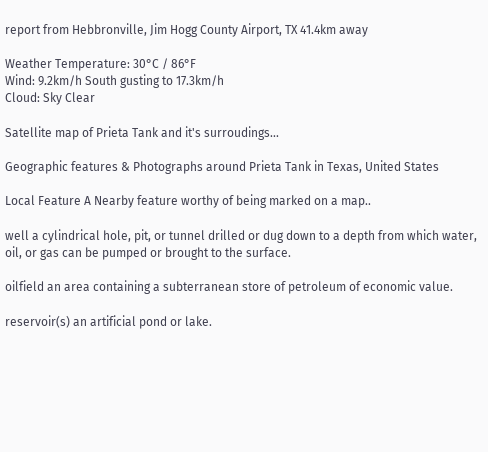report from Hebbronville, Jim Hogg County Airport, TX 41.4km away

Weather Temperature: 30°C / 86°F
Wind: 9.2km/h South gusting to 17.3km/h
Cloud: Sky Clear

Satellite map of Prieta Tank and it's surroudings...

Geographic features & Photographs around Prieta Tank in Texas, United States

Local Feature A Nearby feature worthy of being marked on a map..

well a cylindrical hole, pit, or tunnel drilled or dug down to a depth from which water, oil, or gas can be pumped or brought to the surface.

oilfield an area containing a subterranean store of petroleum of economic value.

reservoir(s) an artificial pond or lake.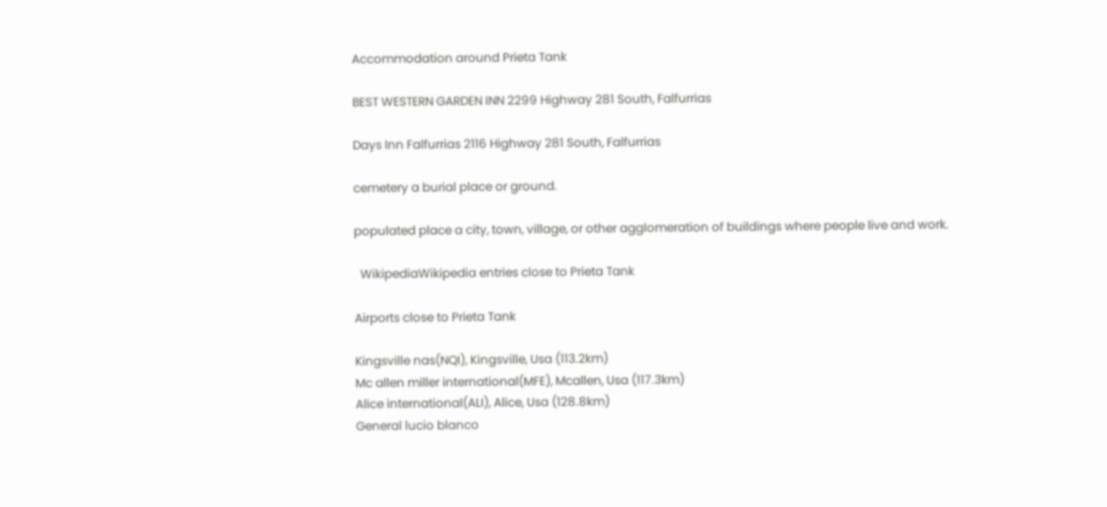Accommodation around Prieta Tank

BEST WESTERN GARDEN INN 2299 Highway 281 South, Falfurrias

Days Inn Falfurrias 2116 Highway 281 South, Falfurrias

cemetery a burial place or ground.

populated place a city, town, village, or other agglomeration of buildings where people live and work.

  WikipediaWikipedia entries close to Prieta Tank

Airports close to Prieta Tank

Kingsville nas(NQI), Kingsville, Usa (113.2km)
Mc allen miller international(MFE), Mcallen, Usa (117.3km)
Alice international(ALI), Alice, Usa (128.8km)
General lucio blanco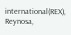international(REX), Reynosa,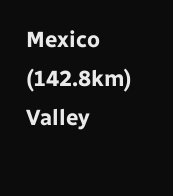Mexico (142.8km)
Valley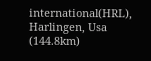international(HRL), Harlingen, Usa (144.8km)